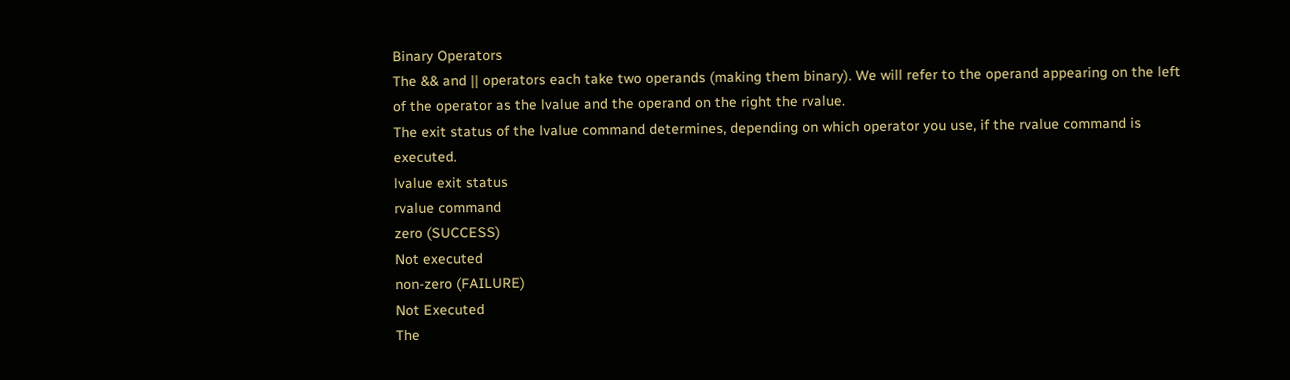Binary Operators
The && and || operators each take two operands (making them binary). We will refer to the operand appearing on the left of the operator as the lvalue and the operand on the right the rvalue.
The exit status of the lvalue command determines, depending on which operator you use, if the rvalue command is executed.
lvalue exit status
rvalue command
zero (SUCCESS)
Not executed
non-zero (FAILURE)
Not Executed
The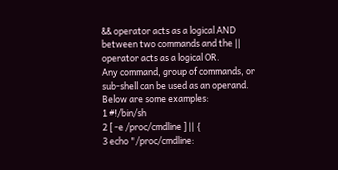&& operator acts as a logical AND between two commands and the || operator acts as a logical OR.
Any command, group of commands, or sub-shell can be used as an operand. Below are some examples:
1 #!/bin/sh
2 [ -e /proc/cmdline ] || {
3 echo "/proc/cmdline: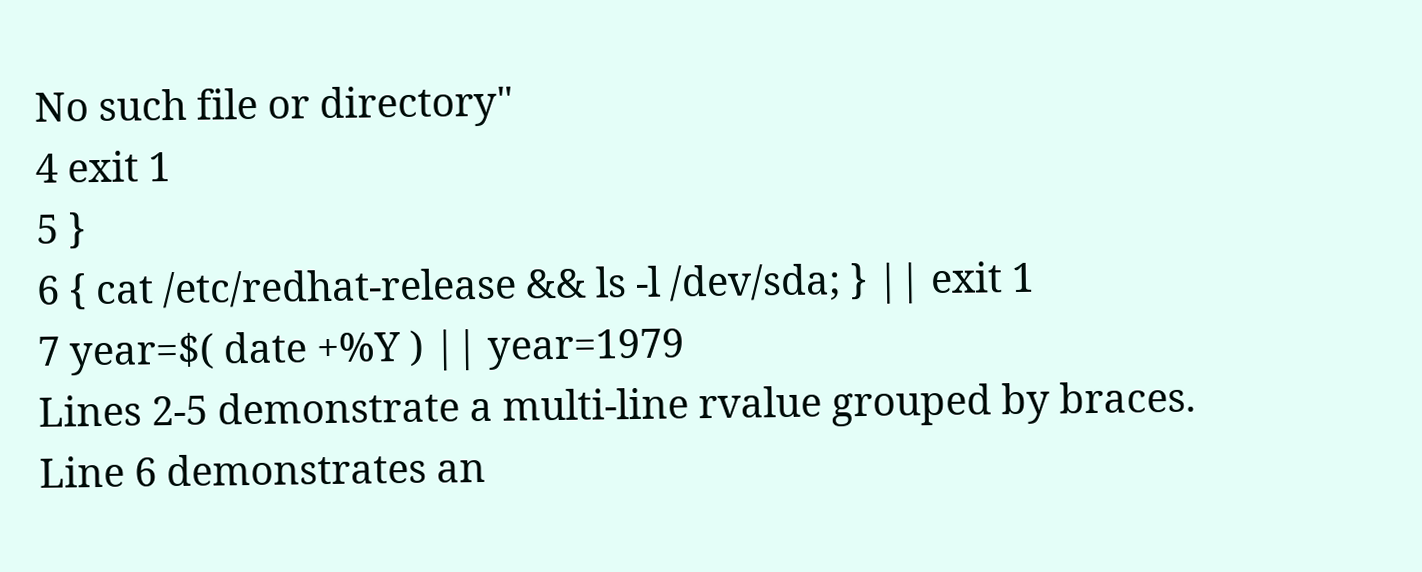No such file or directory"
4 exit 1
5 }
6 { cat /etc/redhat-release && ls -l /dev/sda; } || exit 1
7 year=$( date +%Y ) || year=1979
Lines 2-5 demonstrate a multi-line rvalue grouped by braces.
Line 6 demonstrates an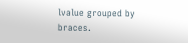lvalue grouped by braces.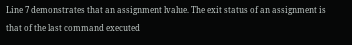Line 7 demonstrates that an assignment lvalue. The exit status of an assignment is that of the last command executed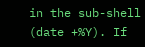in the sub-shell (date +%Y). If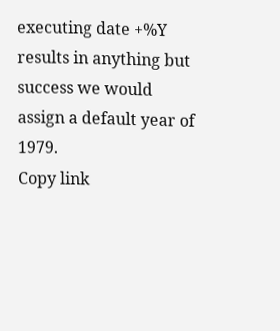executing date +%Y results in anything but success we would assign a default year of 1979.
Copy link